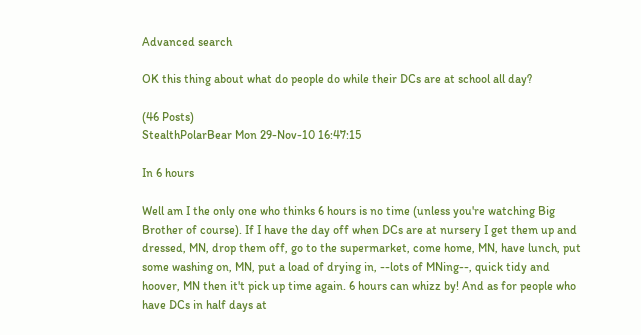Advanced search

OK this thing about what do people do while their DCs are at school all day?

(46 Posts)
StealthPolarBear Mon 29-Nov-10 16:47:15

In 6 hours

Well am I the only one who thinks 6 hours is no time (unless you're watching Big Brother of course). If I have the day off when DCs are at nursery I get them up and dressed, MN, drop them off, go to the supermarket, come home, MN, have lunch, put some washing on, MN, put a load of drying in, --lots of MNing--, quick tidy and hoover, MN then it't pick up time again. 6 hours can whizz by! And as for people who have DCs in half days at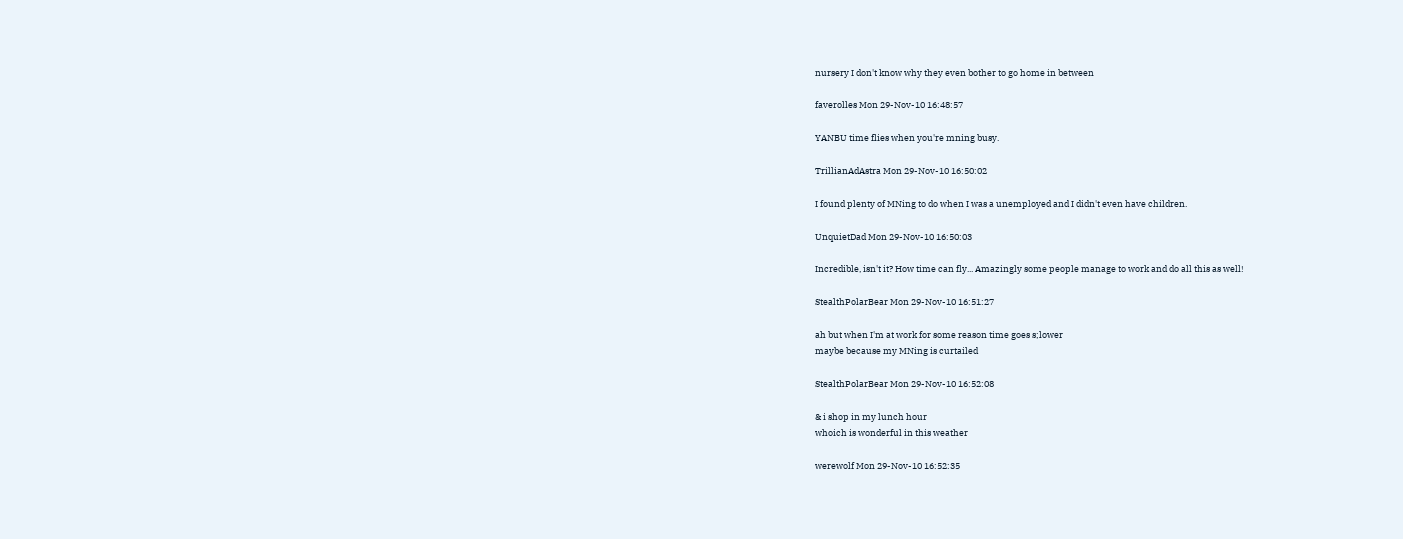nursery I don't know why they even bother to go home in between

faverolles Mon 29-Nov-10 16:48:57

YANBU time flies when you're mning busy.

TrillianAdAstra Mon 29-Nov-10 16:50:02

I found plenty of MNing to do when I was a unemployed and I didn't even have children.

UnquietDad Mon 29-Nov-10 16:50:03

Incredible, isn't it? How time can fly... Amazingly some people manage to work and do all this as well!

StealthPolarBear Mon 29-Nov-10 16:51:27

ah but when I'm at work for some reason time goes s;lower
maybe because my MNing is curtailed

StealthPolarBear Mon 29-Nov-10 16:52:08

& i shop in my lunch hour
whoich is wonderful in this weather

werewolf Mon 29-Nov-10 16:52:35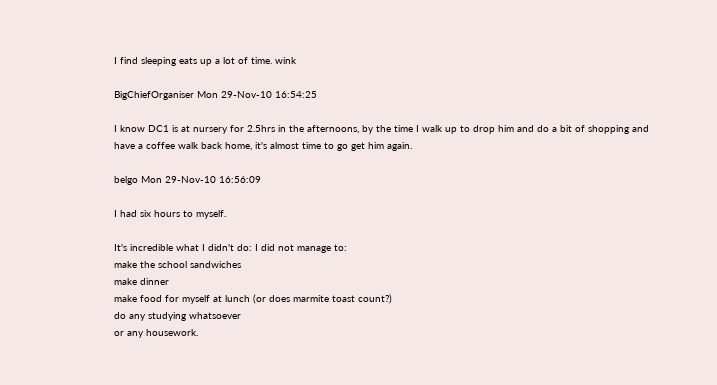I find sleeping eats up a lot of time. wink

BigChiefOrganiser Mon 29-Nov-10 16:54:25

I know DC1 is at nursery for 2.5hrs in the afternoons, by the time I walk up to drop him and do a bit of shopping and have a coffee walk back home, it's almost time to go get him again.

belgo Mon 29-Nov-10 16:56:09

I had six hours to myself.

It's incredible what I didn't do: I did not manage to:
make the school sandwiches
make dinner
make food for myself at lunch (or does marmite toast count?)
do any studying whatsoever
or any housework.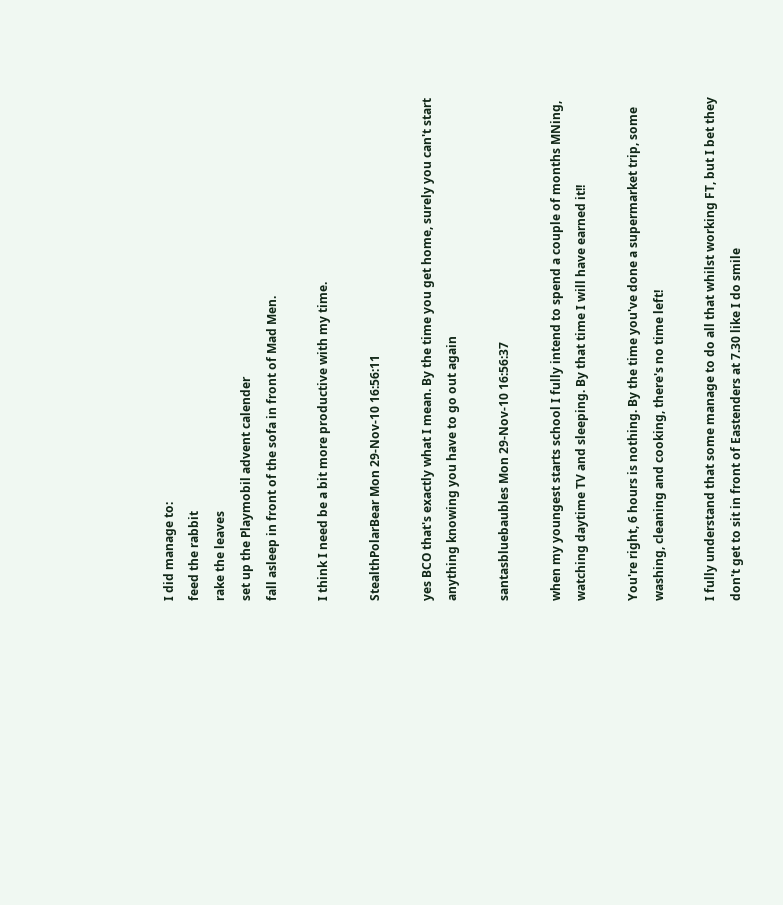I did manage to:
feed the rabbit
rake the leaves
set up the Playmobil advent calender
fall asleep in front of the sofa in front of Mad Men.

I think I need be a bit more productive with my time.

StealthPolarBear Mon 29-Nov-10 16:56:11

yes BCO that's exactly what I mean. By the time you get home, surely you can't start anything knowing you have to go out again

santasbluebaubles Mon 29-Nov-10 16:56:37

when my youngest starts school I fully intend to spend a couple of months MNing, watching daytime TV and sleeping. By that time I will have earned it!!

You're right, 6 hours is nothing. By the time you've done a supermarket trip, some washing, cleaning and cooking, there's no time left!

I fully understand that some manage to do all that whilst working FT, but I bet they don't get to sit in front of Eastenders at 7.30 like I do smile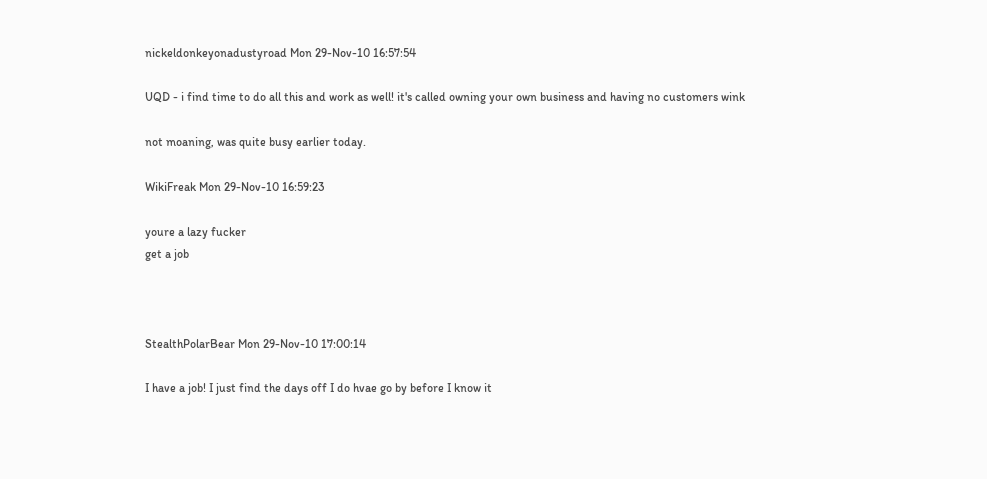nickeldonkeyonadustyroad Mon 29-Nov-10 16:57:54

UQD - i find time to do all this and work as well! it's called owning your own business and having no customers wink

not moaning, was quite busy earlier today.

WikiFreak Mon 29-Nov-10 16:59:23

youre a lazy fucker
get a job



StealthPolarBear Mon 29-Nov-10 17:00:14

I have a job! I just find the days off I do hvae go by before I know it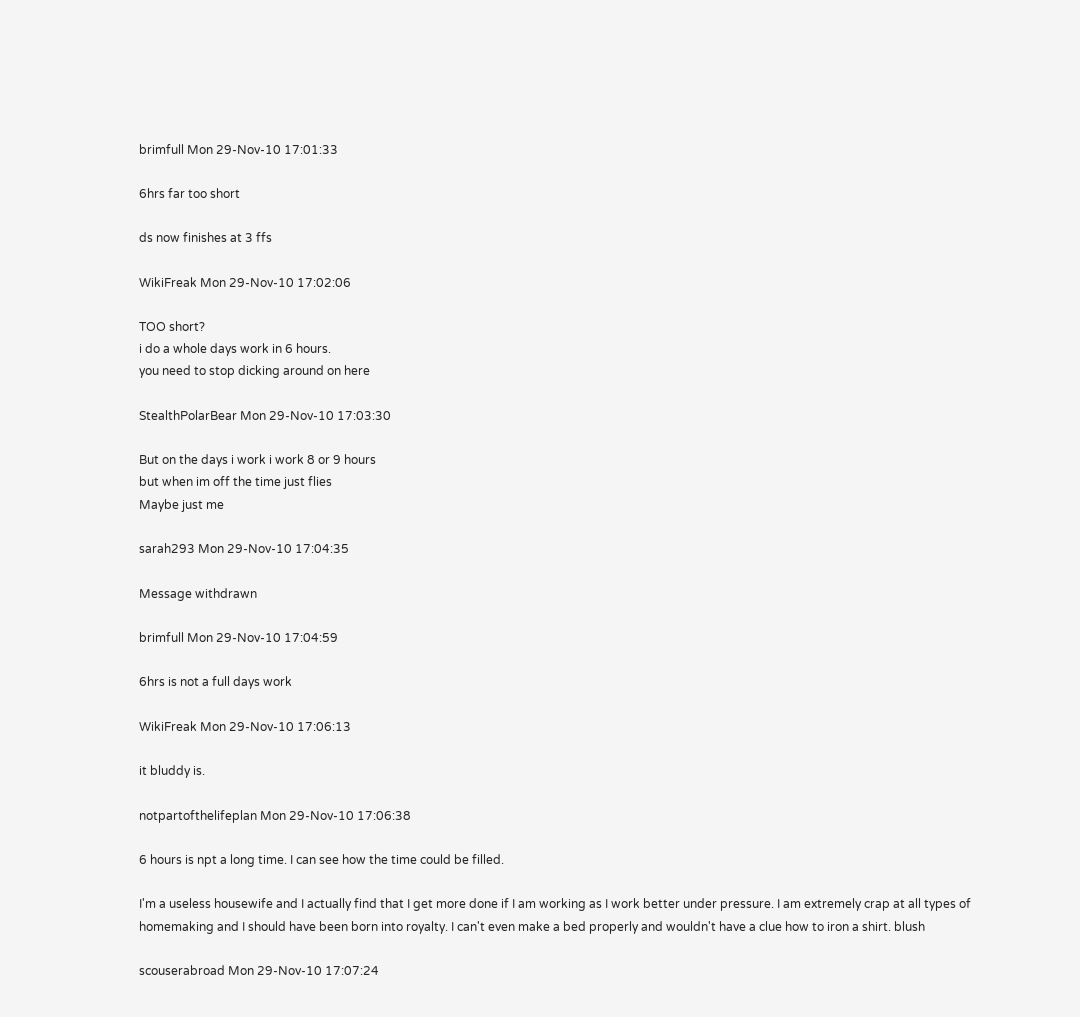brimfull Mon 29-Nov-10 17:01:33

6hrs far too short

ds now finishes at 3 ffs

WikiFreak Mon 29-Nov-10 17:02:06

TOO short?
i do a whole days work in 6 hours.
you need to stop dicking around on here

StealthPolarBear Mon 29-Nov-10 17:03:30

But on the days i work i work 8 or 9 hours
but when im off the time just flies
Maybe just me

sarah293 Mon 29-Nov-10 17:04:35

Message withdrawn

brimfull Mon 29-Nov-10 17:04:59

6hrs is not a full days work

WikiFreak Mon 29-Nov-10 17:06:13

it bluddy is.

notpartofthelifeplan Mon 29-Nov-10 17:06:38

6 hours is npt a long time. I can see how the time could be filled.

I'm a useless housewife and I actually find that I get more done if I am working as I work better under pressure. I am extremely crap at all types of homemaking and I should have been born into royalty. I can't even make a bed properly and wouldn't have a clue how to iron a shirt. blush

scouserabroad Mon 29-Nov-10 17:07:24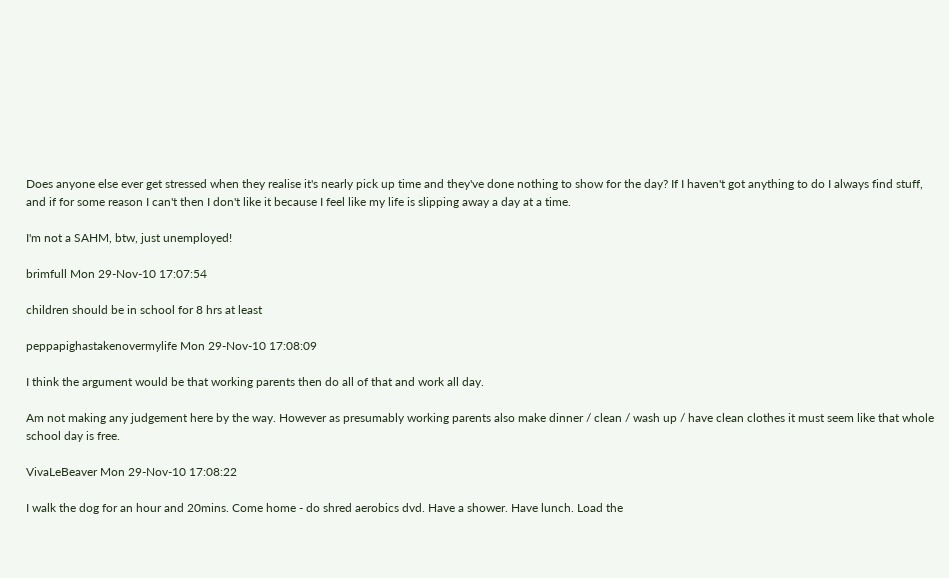Does anyone else ever get stressed when they realise it's nearly pick up time and they've done nothing to show for the day? If I haven't got anything to do I always find stuff, and if for some reason I can't then I don't like it because I feel like my life is slipping away a day at a time.

I'm not a SAHM, btw, just unemployed!

brimfull Mon 29-Nov-10 17:07:54

children should be in school for 8 hrs at least

peppapighastakenovermylife Mon 29-Nov-10 17:08:09

I think the argument would be that working parents then do all of that and work all day.

Am not making any judgement here by the way. However as presumably working parents also make dinner / clean / wash up / have clean clothes it must seem like that whole school day is free.

VivaLeBeaver Mon 29-Nov-10 17:08:22

I walk the dog for an hour and 20mins. Come home - do shred aerobics dvd. Have a shower. Have lunch. Load the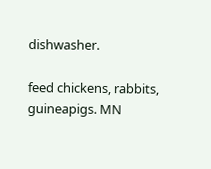dishwasher.

feed chickens, rabbits, guineapigs. MN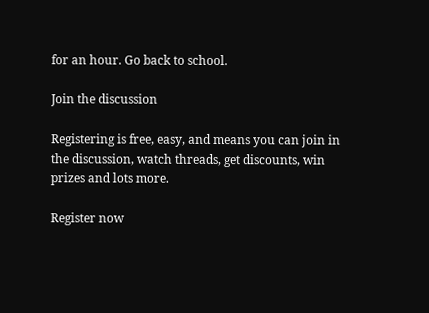for an hour. Go back to school.

Join the discussion

Registering is free, easy, and means you can join in the discussion, watch threads, get discounts, win prizes and lots more.

Register now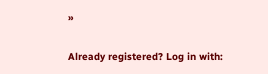»

Already registered? Log in with: